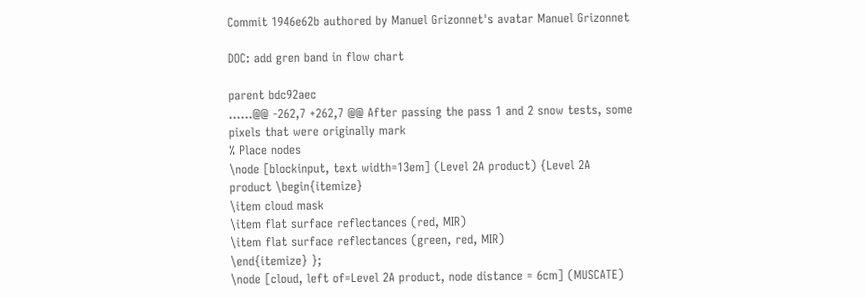Commit 1946e62b authored by Manuel Grizonnet's avatar Manuel Grizonnet

DOC: add gren band in flow chart

parent bdc92aec
......@@ -262,7 +262,7 @@ After passing the pass 1 and 2 snow tests, some pixels that were originally mark
% Place nodes
\node [blockinput, text width=13em] (Level 2A product) {Level 2A product \begin{itemize}
\item cloud mask
\item flat surface reflectances (red, MIR)
\item flat surface reflectances (green, red, MIR)
\end{itemize} };
\node [cloud, left of=Level 2A product, node distance = 6cm] (MUSCATE)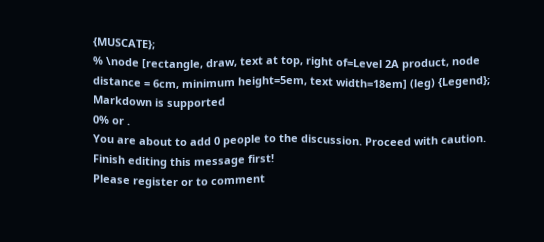{MUSCATE};
% \node [rectangle, draw, text at top, right of=Level 2A product, node distance = 6cm, minimum height=5em, text width=18em] (leg) {Legend};
Markdown is supported
0% or .
You are about to add 0 people to the discussion. Proceed with caution.
Finish editing this message first!
Please register or to comment